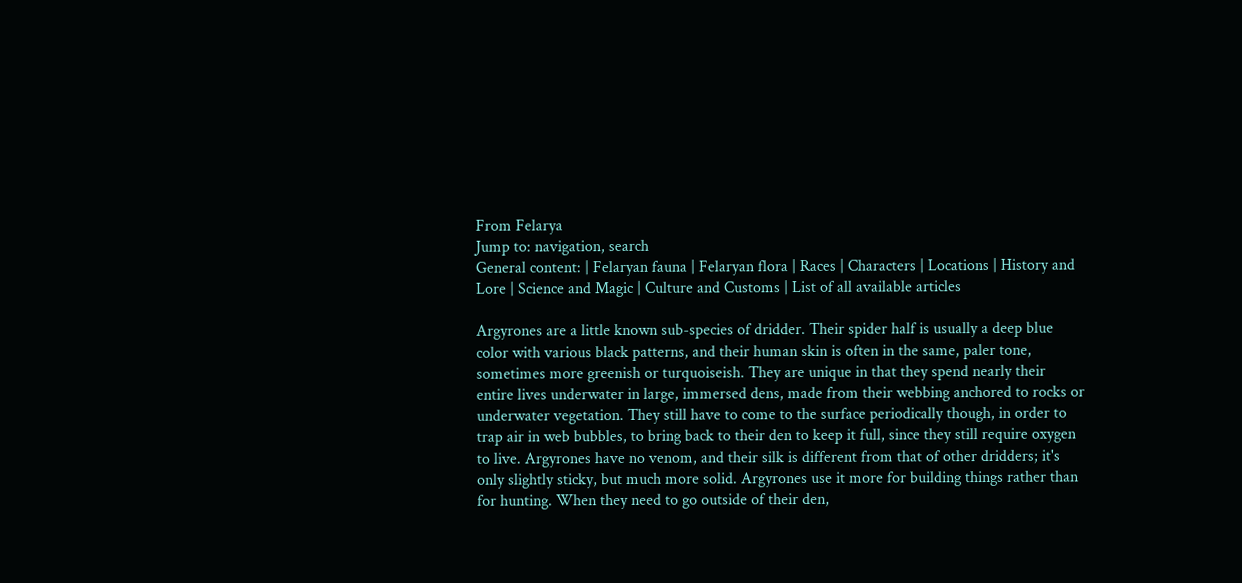From Felarya
Jump to: navigation, search
General content: | Felaryan fauna | Felaryan flora | Races | Characters | Locations | History and Lore | Science and Magic | Culture and Customs | List of all available articles

Argyrones are a little known sub-species of dridder. Their spider half is usually a deep blue color with various black patterns, and their human skin is often in the same, paler tone, sometimes more greenish or turquoiseish. They are unique in that they spend nearly their entire lives underwater in large, immersed dens, made from their webbing anchored to rocks or underwater vegetation. They still have to come to the surface periodically though, in order to trap air in web bubbles, to bring back to their den to keep it full, since they still require oxygen to live. Argyrones have no venom, and their silk is different from that of other dridders; it's only slightly sticky, but much more solid. Argyrones use it more for building things rather than for hunting. When they need to go outside of their den,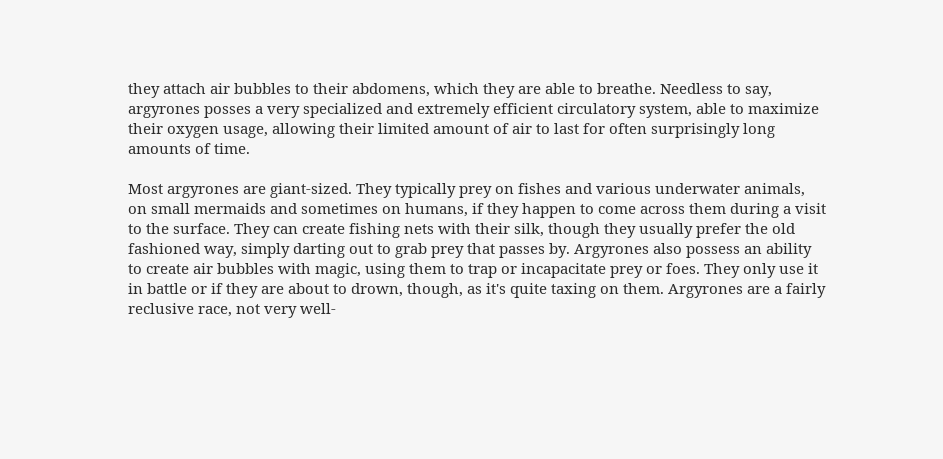they attach air bubbles to their abdomens, which they are able to breathe. Needless to say, argyrones posses a very specialized and extremely efficient circulatory system, able to maximize their oxygen usage, allowing their limited amount of air to last for often surprisingly long amounts of time.

Most argyrones are giant-sized. They typically prey on fishes and various underwater animals, on small mermaids and sometimes on humans, if they happen to come across them during a visit to the surface. They can create fishing nets with their silk, though they usually prefer the old fashioned way, simply darting out to grab prey that passes by. Argyrones also possess an ability to create air bubbles with magic, using them to trap or incapacitate prey or foes. They only use it in battle or if they are about to drown, though, as it's quite taxing on them. Argyrones are a fairly reclusive race, not very well-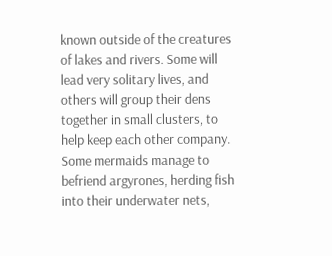known outside of the creatures of lakes and rivers. Some will lead very solitary lives, and others will group their dens together in small clusters, to help keep each other company. Some mermaids manage to befriend argyrones, herding fish into their underwater nets,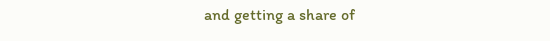and getting a share of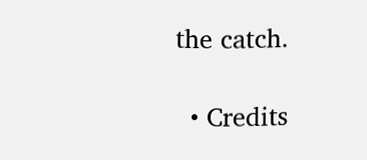the catch.

  • Credits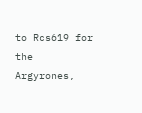to Rcs619 for the Argyrones,